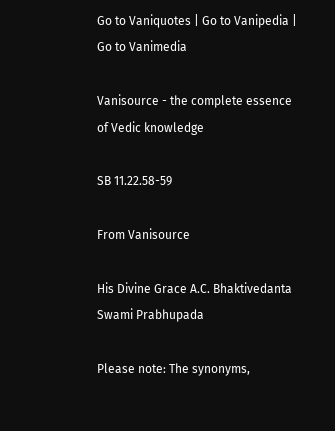Go to Vaniquotes | Go to Vanipedia | Go to Vanimedia

Vanisource - the complete essence of Vedic knowledge

SB 11.22.58-59

From Vanisource

His Divine Grace A.C. Bhaktivedanta Swami Prabhupada

Please note: The synonyms,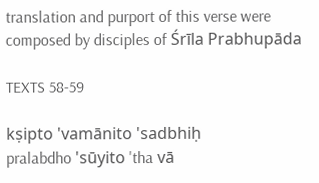translation and purport of this verse were composed by disciples of Śrīla Prabhupāda

TEXTS 58-59

kṣipto 'vamānito 'sadbhiḥ
pralabdho 'sūyito 'tha vā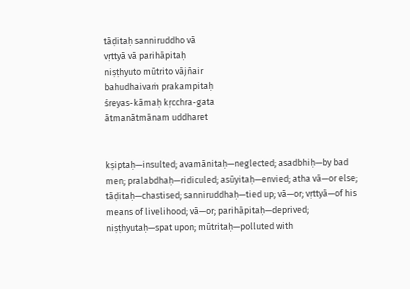tāḍitaḥ sanniruddho vā
vṛttyā vā parihāpitaḥ
niṣṭhyuto mūtrito vājñair
bahudhaivaṁ prakampitaḥ
śreyas-kāmaḥ kṛcchra-gata
ātmanātmānam uddharet


kṣiptaḥ—insulted; avamānitaḥ—neglected; asadbhiḥ—by bad men; pralabdhaḥ—ridiculed; asūyitaḥ—envied; atha vā—or else; tāḍitaḥ—chastised; sanniruddhaḥ—tied up; vā—or; vṛttyā—of his means of livelihood; vā—or; parihāpitaḥ—deprived; niṣṭhyutaḥ—spat upon; mūtritaḥ—polluted with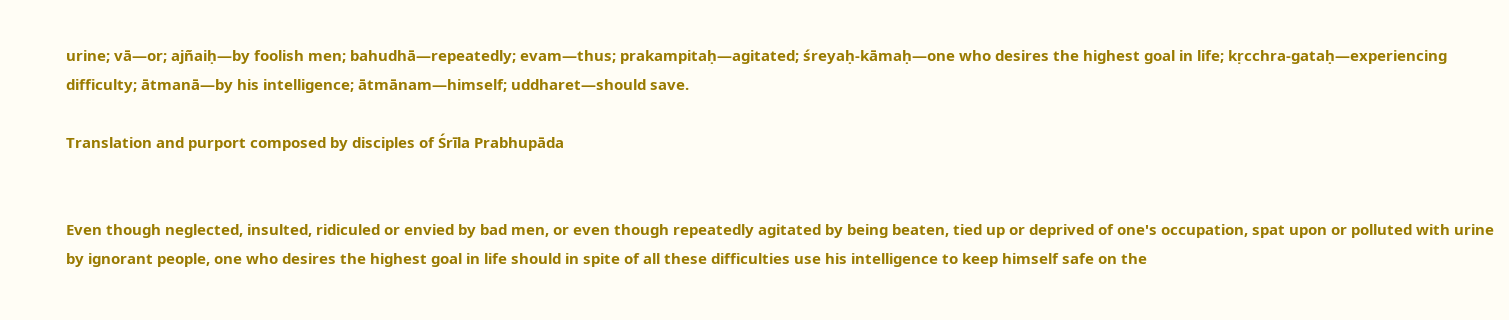urine; vā—or; ajñaiḥ—by foolish men; bahudhā—repeatedly; evam—thus; prakampitaḥ—agitated; śreyaḥ-kāmaḥ—one who desires the highest goal in life; kṛcchra-gataḥ—experiencing difficulty; ātmanā—by his intelligence; ātmānam—himself; uddharet—should save.

Translation and purport composed by disciples of Śrīla Prabhupāda


Even though neglected, insulted, ridiculed or envied by bad men, or even though repeatedly agitated by being beaten, tied up or deprived of one's occupation, spat upon or polluted with urine by ignorant people, one who desires the highest goal in life should in spite of all these difficulties use his intelligence to keep himself safe on the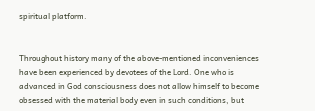spiritual platform.


Throughout history many of the above-mentioned inconveniences have been experienced by devotees of the Lord. One who is advanced in God consciousness does not allow himself to become obsessed with the material body even in such conditions, but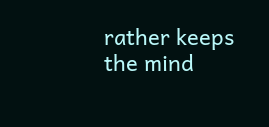rather keeps the mind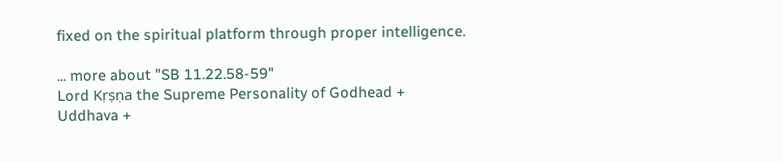fixed on the spiritual platform through proper intelligence.

... more about "SB 11.22.58-59"
Lord Kṛṣṇa the Supreme Personality of Godhead +
Uddhava +